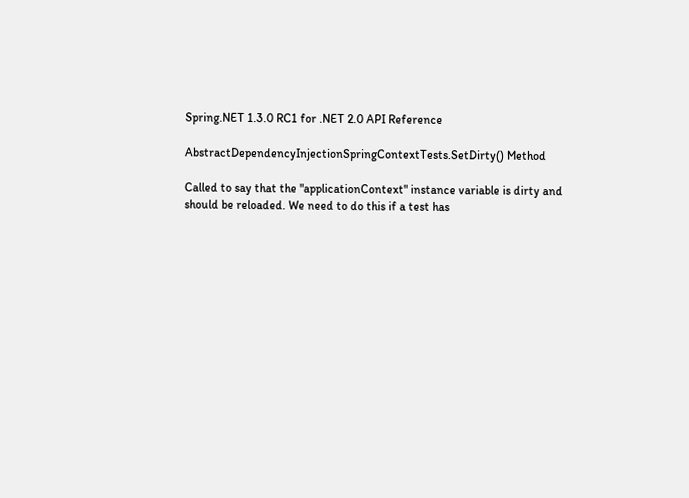Spring.NET 1.3.0 RC1 for .NET 2.0 API Reference

AbstractDependencyInjectionSpringContextTests.SetDirty() Method

Called to say that the "applicationContext" instance variable is dirty and should be reloaded. We need to do this if a test has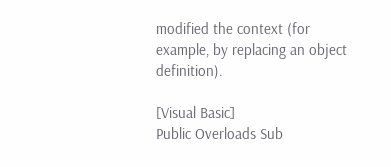modified the context (for example, by replacing an object definition).

[Visual Basic]
Public Overloads Sub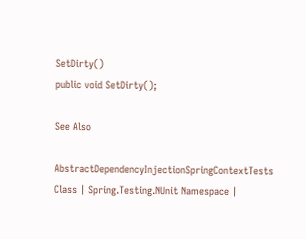SetDirty()
public void SetDirty();

See Also

AbstractDependencyInjectionSpringContextTests Class | Spring.Testing.NUnit Namespace |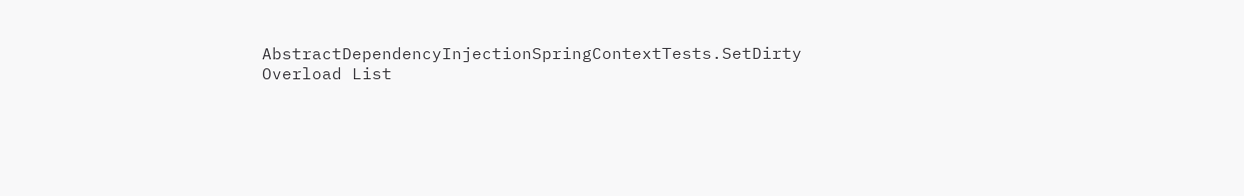AbstractDependencyInjectionSpringContextTests.SetDirty Overload List